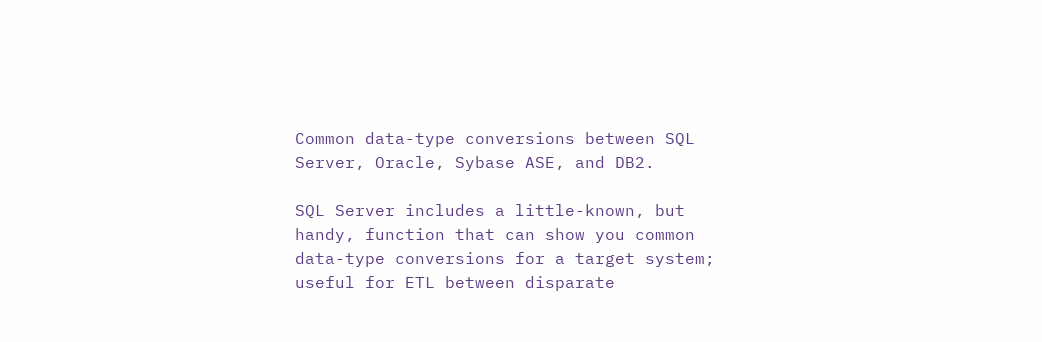Common data-type conversions between SQL Server, Oracle, Sybase ASE, and DB2.

SQL Server includes a little-known, but handy, function that can show you common data-type conversions for a target system; useful for ETL between disparate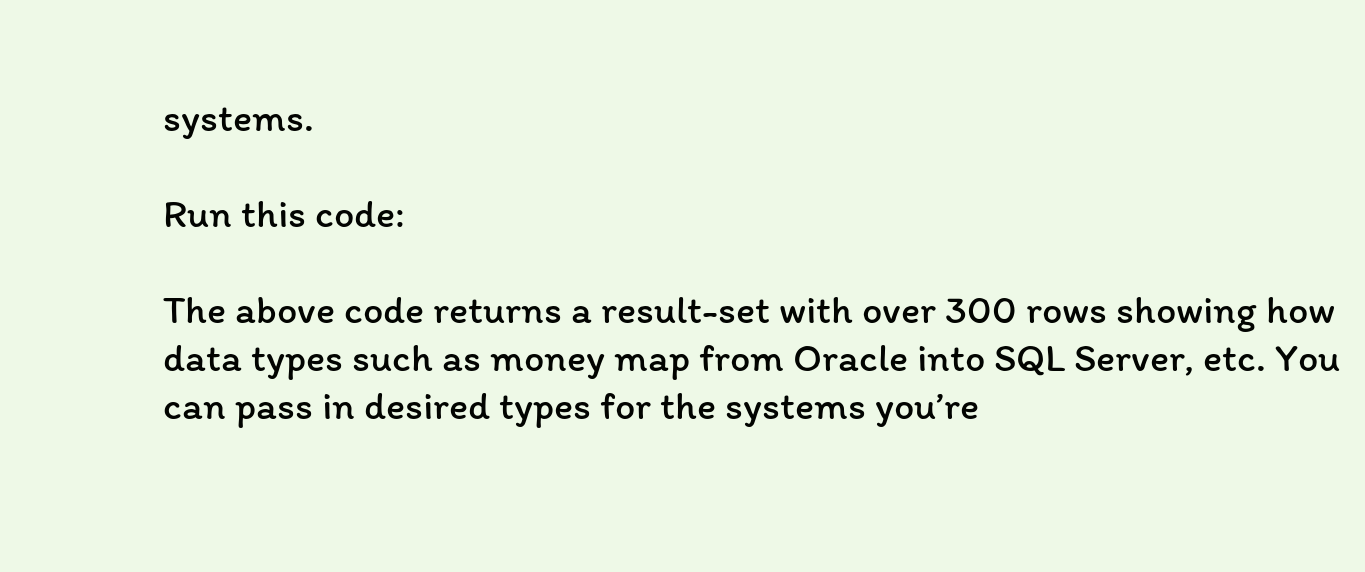systems.

Run this code:

The above code returns a result-set with over 300 rows showing how data types such as money map from Oracle into SQL Server, etc. You can pass in desired types for the systems you’re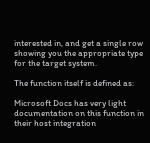interested in, and get a single row showing you the appropriate type for the target system.

The function itself is defined as:

Microsoft Docs has very light documentation on this function in their host integration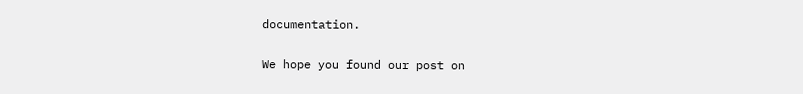documentation.

We hope you found our post on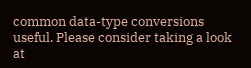common data-type conversions useful. Please consider taking a look at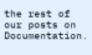the rest of our posts on Documentation.